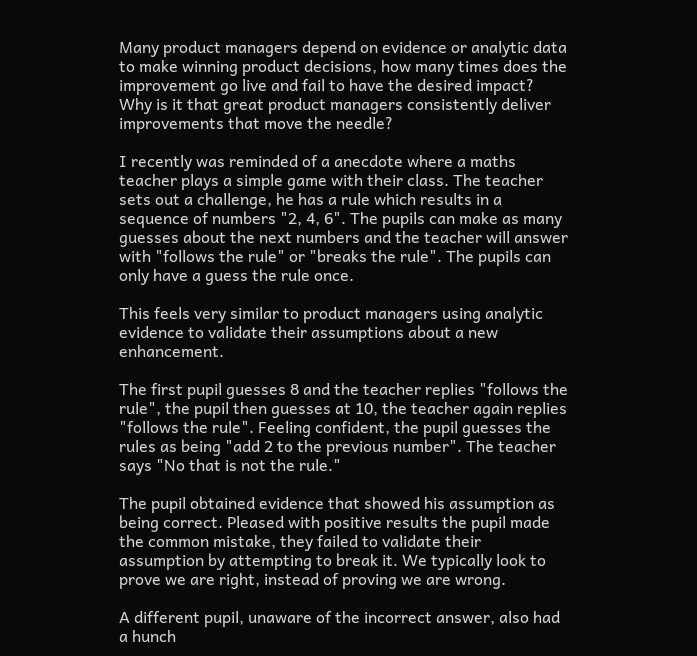Many product managers depend on evidence or analytic data to make winning product decisions, how many times does the improvement go live and fail to have the desired impact? Why is it that great product managers consistently deliver improvements that move the needle?

I recently was reminded of a anecdote where a maths teacher plays a simple game with their class. The teacher sets out a challenge, he has a rule which results in a sequence of numbers "2, 4, 6". The pupils can make as many guesses about the next numbers and the teacher will answer with "follows the rule" or "breaks the rule". The pupils can only have a guess the rule once.

This feels very similar to product managers using analytic evidence to validate their assumptions about a new enhancement.

The first pupil guesses 8 and the teacher replies "follows the rule", the pupil then guesses at 10, the teacher again replies "follows the rule". Feeling confident, the pupil guesses the rules as being "add 2 to the previous number". The teacher says "No that is not the rule."

The pupil obtained evidence that showed his assumption as being correct. Pleased with positive results the pupil made the common mistake, they failed to validate their assumption by attempting to break it. We typically look to prove we are right, instead of proving we are wrong.

A different pupil, unaware of the incorrect answer, also had a hunch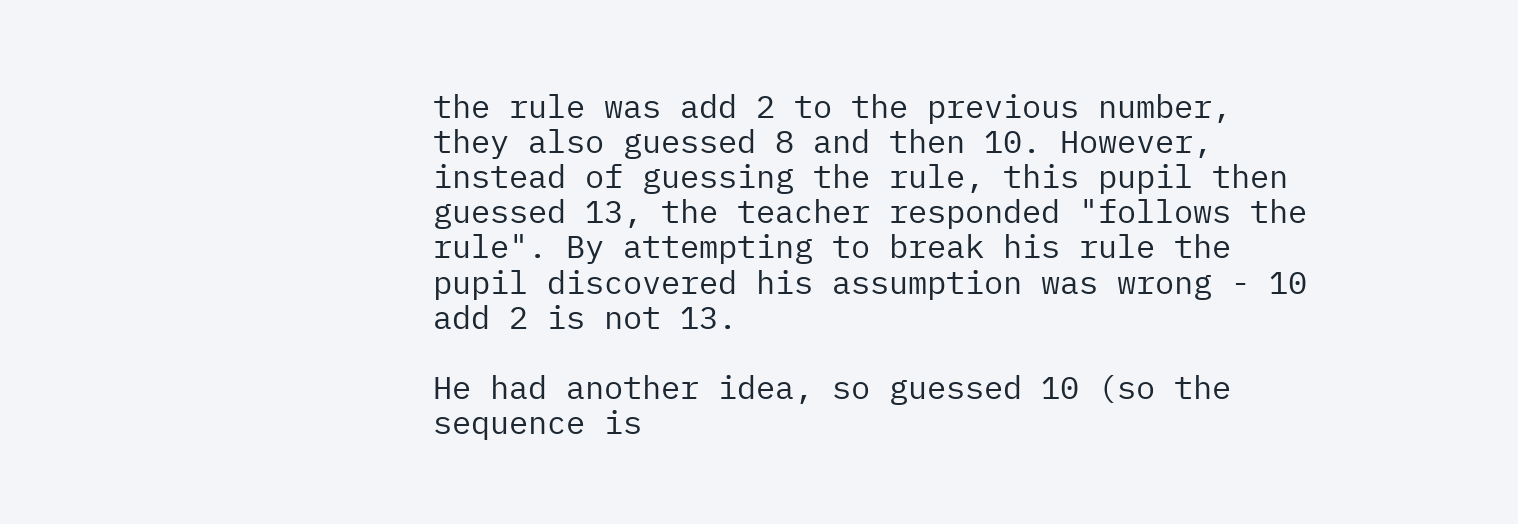the rule was add 2 to the previous number, they also guessed 8 and then 10. However, instead of guessing the rule, this pupil then guessed 13, the teacher responded "follows the rule". By attempting to break his rule the pupil discovered his assumption was wrong - 10 add 2 is not 13.

He had another idea, so guessed 10 (so the sequence is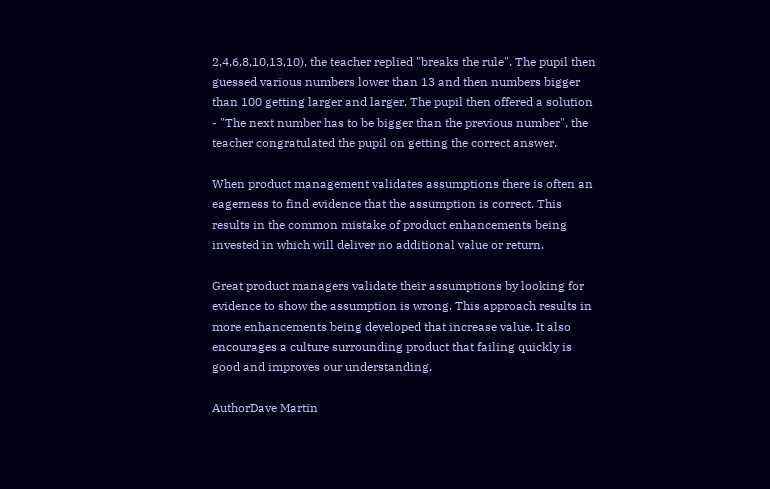2,4,6,8,10,13,10), the teacher replied "breaks the rule". The pupil then guessed various numbers lower than 13 and then numbers bigger than 100 getting larger and larger. The pupil then offered a solution - "The next number has to be bigger than the previous number", the teacher congratulated the pupil on getting the correct answer.

When product management validates assumptions there is often an eagerness to find evidence that the assumption is correct. This results in the common mistake of product enhancements being invested in which will deliver no additional value or return.

Great product managers validate their assumptions by looking for evidence to show the assumption is wrong. This approach results in more enhancements being developed that increase value. It also encourages a culture surrounding product that failing quickly is good and improves our understanding.

AuthorDave Martin